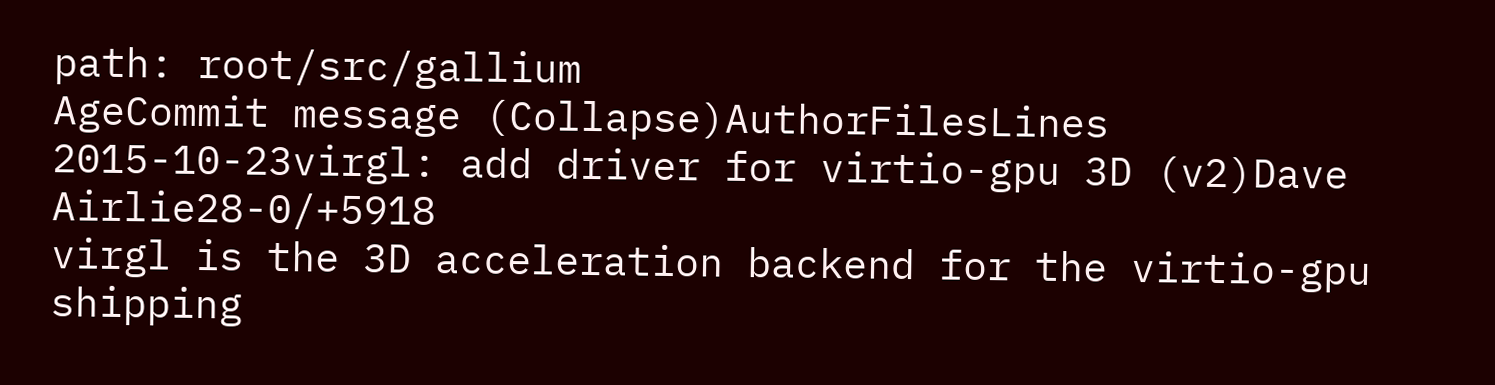path: root/src/gallium
AgeCommit message (Collapse)AuthorFilesLines
2015-10-23virgl: add driver for virtio-gpu 3D (v2)Dave Airlie28-0/+5918
virgl is the 3D acceleration backend for the virtio-gpu shipping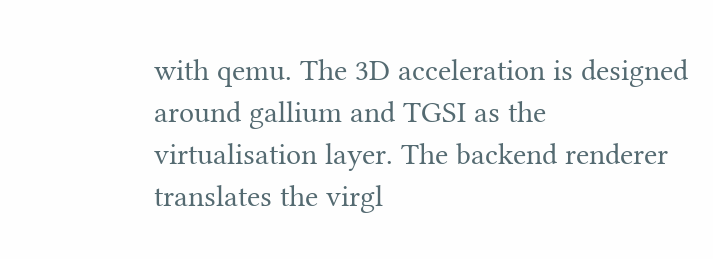with qemu. The 3D acceleration is designed around gallium and TGSI as the virtualisation layer. The backend renderer translates the virgl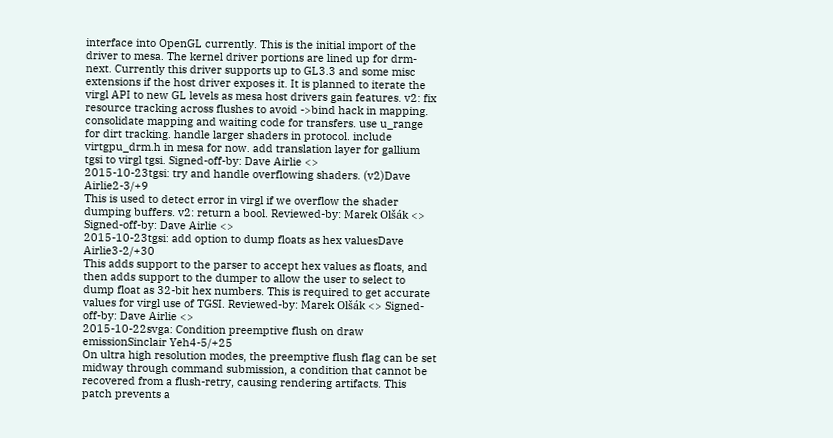interface into OpenGL currently. This is the initial import of the driver to mesa. The kernel driver portions are lined up for drm-next. Currently this driver supports up to GL3.3 and some misc extensions if the host driver exposes it. It is planned to iterate the virgl API to new GL levels as mesa host drivers gain features. v2: fix resource tracking across flushes to avoid ->bind hack in mapping. consolidate mapping and waiting code for transfers. use u_range for dirt tracking. handle larger shaders in protocol. include virtgpu_drm.h in mesa for now. add translation layer for gallium tgsi to virgl tgsi. Signed-off-by: Dave Airlie <>
2015-10-23tgsi: try and handle overflowing shaders. (v2)Dave Airlie2-3/+9
This is used to detect error in virgl if we overflow the shader dumping buffers. v2: return a bool. Reviewed-by: Marek Olšák <> Signed-off-by: Dave Airlie <>
2015-10-23tgsi: add option to dump floats as hex valuesDave Airlie3-2/+30
This adds support to the parser to accept hex values as floats, and then adds support to the dumper to allow the user to select to dump float as 32-bit hex numbers. This is required to get accurate values for virgl use of TGSI. Reviewed-by: Marek Olšák <> Signed-off-by: Dave Airlie <>
2015-10-22svga: Condition preemptive flush on draw emissionSinclair Yeh4-5/+25
On ultra high resolution modes, the preemptive flush flag can be set midway through command submission, a condition that cannot be recovered from a flush-retry, causing rendering artifacts. This patch prevents a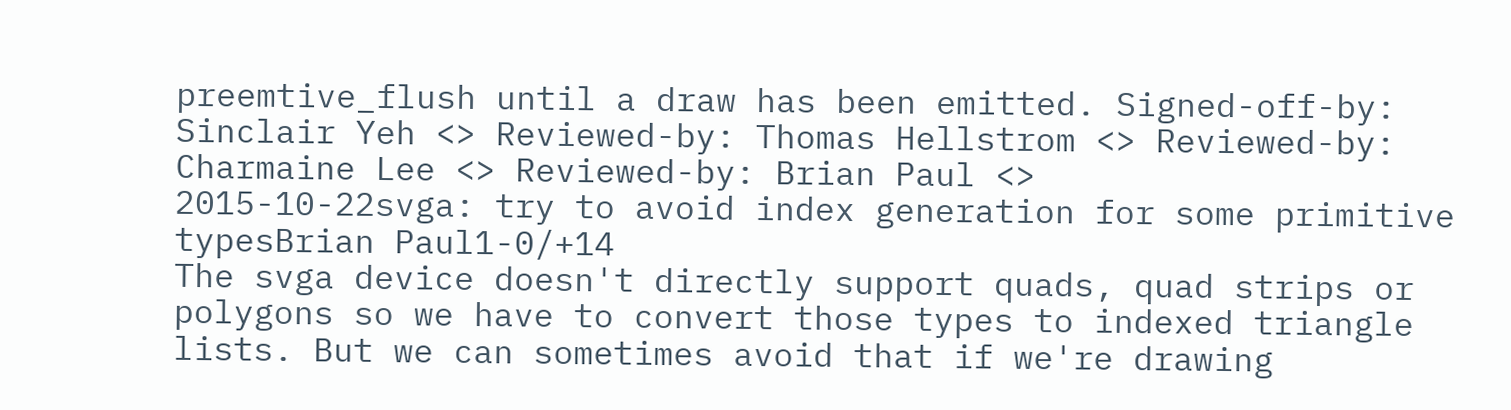preemtive_flush until a draw has been emitted. Signed-off-by: Sinclair Yeh <> Reviewed-by: Thomas Hellstrom <> Reviewed-by: Charmaine Lee <> Reviewed-by: Brian Paul <>
2015-10-22svga: try to avoid index generation for some primitive typesBrian Paul1-0/+14
The svga device doesn't directly support quads, quad strips or polygons so we have to convert those types to indexed triangle lists. But we can sometimes avoid that if we're drawing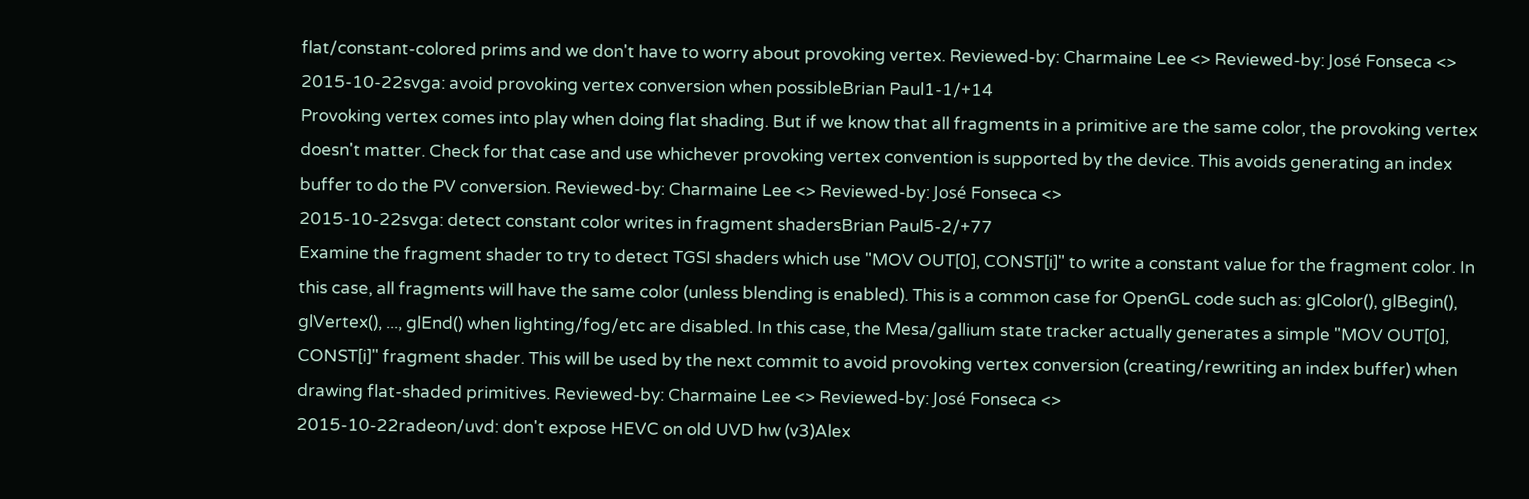flat/constant-colored prims and we don't have to worry about provoking vertex. Reviewed-by: Charmaine Lee <> Reviewed-by: José Fonseca <>
2015-10-22svga: avoid provoking vertex conversion when possibleBrian Paul1-1/+14
Provoking vertex comes into play when doing flat shading. But if we know that all fragments in a primitive are the same color, the provoking vertex doesn't matter. Check for that case and use whichever provoking vertex convention is supported by the device. This avoids generating an index buffer to do the PV conversion. Reviewed-by: Charmaine Lee <> Reviewed-by: José Fonseca <>
2015-10-22svga: detect constant color writes in fragment shadersBrian Paul5-2/+77
Examine the fragment shader to try to detect TGSI shaders which use "MOV OUT[0], CONST[i]" to write a constant value for the fragment color. In this case, all fragments will have the same color (unless blending is enabled). This is a common case for OpenGL code such as: glColor(), glBegin(), glVertex(), ..., glEnd() when lighting/fog/etc are disabled. In this case, the Mesa/gallium state tracker actually generates a simple "MOV OUT[0], CONST[i]" fragment shader. This will be used by the next commit to avoid provoking vertex conversion (creating/rewriting an index buffer) when drawing flat-shaded primitives. Reviewed-by: Charmaine Lee <> Reviewed-by: José Fonseca <>
2015-10-22radeon/uvd: don't expose HEVC on old UVD hw (v3)Alex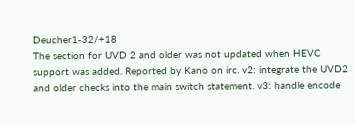Deucher1-32/+18
The section for UVD 2 and older was not updated when HEVC support was added. Reported by Kano on irc. v2: integrate the UVD2 and older checks into the main switch statement. v3: handle encode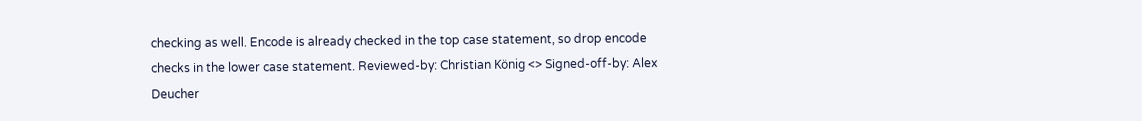checking as well. Encode is already checked in the top case statement, so drop encode checks in the lower case statement. Reviewed-by: Christian König <> Signed-off-by: Alex Deucher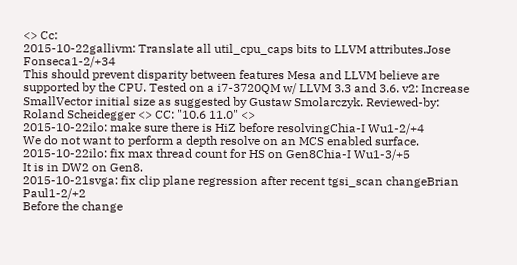<> Cc:
2015-10-22gallivm: Translate all util_cpu_caps bits to LLVM attributes.Jose Fonseca1-2/+34
This should prevent disparity between features Mesa and LLVM believe are supported by the CPU. Tested on a i7-3720QM w/ LLVM 3.3 and 3.6. v2: Increase SmallVector initial size as suggested by Gustaw Smolarczyk. Reviewed-by: Roland Scheidegger <> CC: "10.6 11.0" <>
2015-10-22ilo: make sure there is HiZ before resolvingChia-I Wu1-2/+4
We do not want to perform a depth resolve on an MCS enabled surface.
2015-10-22ilo: fix max thread count for HS on Gen8Chia-I Wu1-3/+5
It is in DW2 on Gen8.
2015-10-21svga: fix clip plane regression after recent tgsi_scan changeBrian Paul1-2/+2
Before the change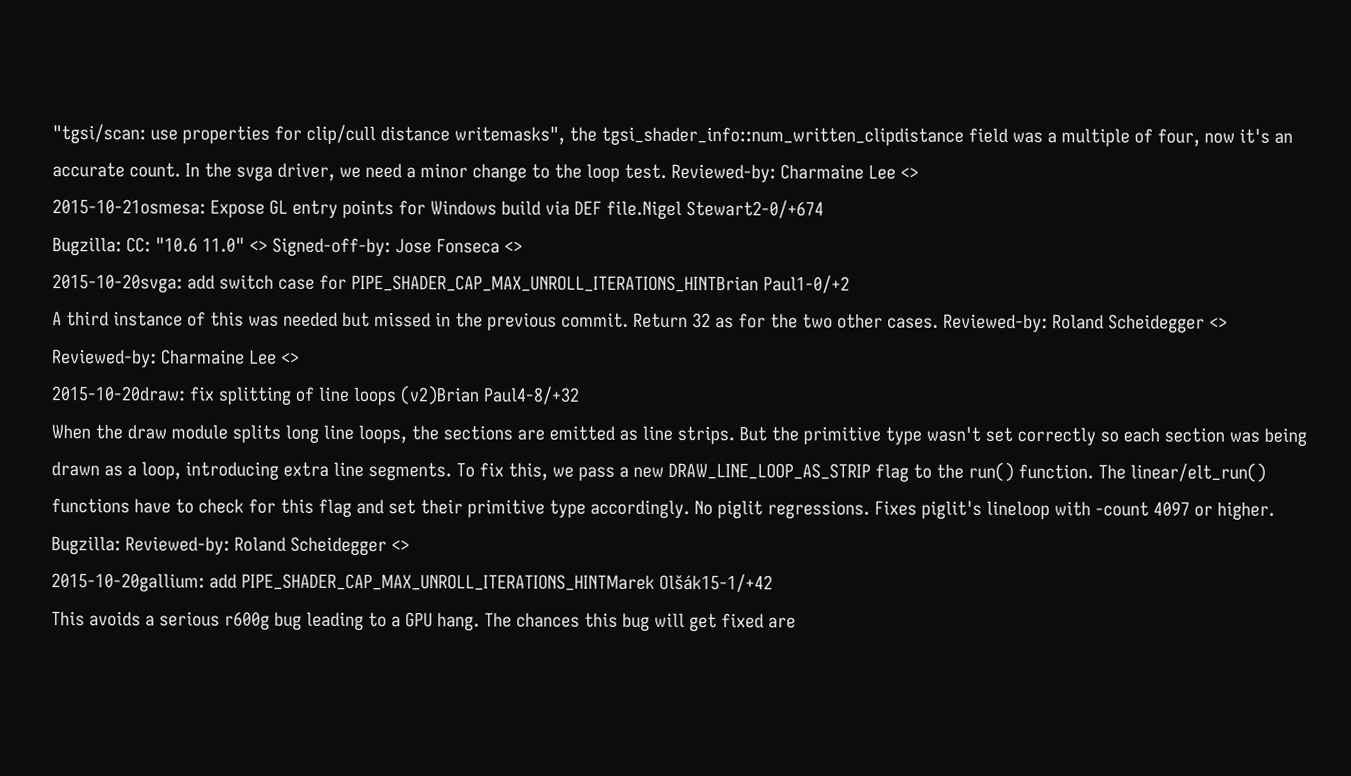"tgsi/scan: use properties for clip/cull distance writemasks", the tgsi_shader_info::num_written_clipdistance field was a multiple of four, now it's an accurate count. In the svga driver, we need a minor change to the loop test. Reviewed-by: Charmaine Lee <>
2015-10-21osmesa: Expose GL entry points for Windows build via DEF file.Nigel Stewart2-0/+674
Bugzilla: CC: "10.6 11.0" <> Signed-off-by: Jose Fonseca <>
2015-10-20svga: add switch case for PIPE_SHADER_CAP_MAX_UNROLL_ITERATIONS_HINTBrian Paul1-0/+2
A third instance of this was needed but missed in the previous commit. Return 32 as for the two other cases. Reviewed-by: Roland Scheidegger <> Reviewed-by: Charmaine Lee <>
2015-10-20draw: fix splitting of line loops (v2)Brian Paul4-8/+32
When the draw module splits long line loops, the sections are emitted as line strips. But the primitive type wasn't set correctly so each section was being drawn as a loop, introducing extra line segments. To fix this, we pass a new DRAW_LINE_LOOP_AS_STRIP flag to the run() function. The linear/elt_run() functions have to check for this flag and set their primitive type accordingly. No piglit regressions. Fixes piglit's lineloop with -count 4097 or higher. Bugzilla: Reviewed-by: Roland Scheidegger <>
2015-10-20gallium: add PIPE_SHADER_CAP_MAX_UNROLL_ITERATIONS_HINTMarek Olšák15-1/+42
This avoids a serious r600g bug leading to a GPU hang. The chances this bug will get fixed are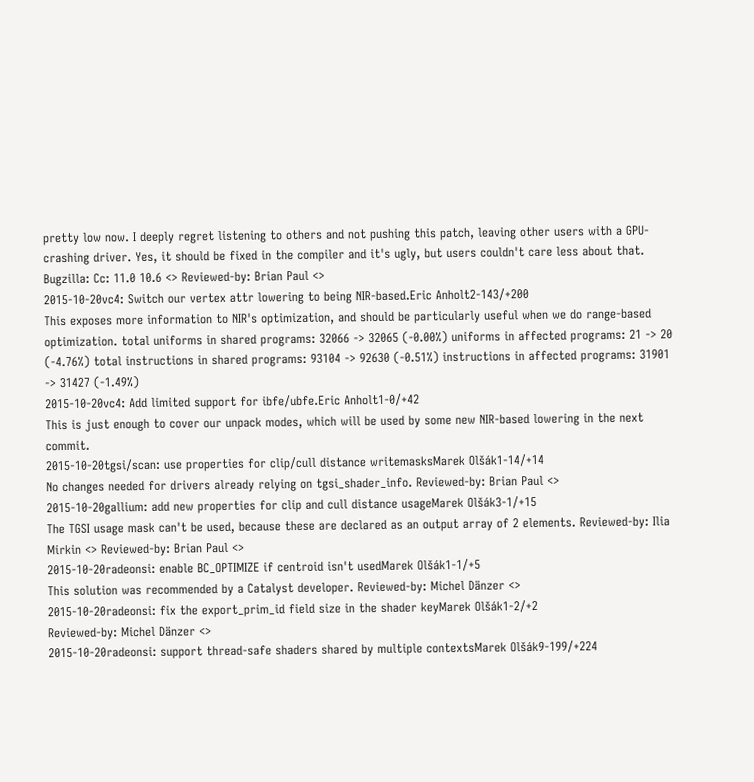pretty low now. I deeply regret listening to others and not pushing this patch, leaving other users with a GPU-crashing driver. Yes, it should be fixed in the compiler and it's ugly, but users couldn't care less about that. Bugzilla: Cc: 11.0 10.6 <> Reviewed-by: Brian Paul <>
2015-10-20vc4: Switch our vertex attr lowering to being NIR-based.Eric Anholt2-143/+200
This exposes more information to NIR's optimization, and should be particularly useful when we do range-based optimization. total uniforms in shared programs: 32066 -> 32065 (-0.00%) uniforms in affected programs: 21 -> 20 (-4.76%) total instructions in shared programs: 93104 -> 92630 (-0.51%) instructions in affected programs: 31901 -> 31427 (-1.49%)
2015-10-20vc4: Add limited support for ibfe/ubfe.Eric Anholt1-0/+42
This is just enough to cover our unpack modes, which will be used by some new NIR-based lowering in the next commit.
2015-10-20tgsi/scan: use properties for clip/cull distance writemasksMarek Olšák1-14/+14
No changes needed for drivers already relying on tgsi_shader_info. Reviewed-by: Brian Paul <>
2015-10-20gallium: add new properties for clip and cull distance usageMarek Olšák3-1/+15
The TGSI usage mask can't be used, because these are declared as an output array of 2 elements. Reviewed-by: Ilia Mirkin <> Reviewed-by: Brian Paul <>
2015-10-20radeonsi: enable BC_OPTIMIZE if centroid isn't usedMarek Olšák1-1/+5
This solution was recommended by a Catalyst developer. Reviewed-by: Michel Dänzer <>
2015-10-20radeonsi: fix the export_prim_id field size in the shader keyMarek Olšák1-2/+2
Reviewed-by: Michel Dänzer <>
2015-10-20radeonsi: support thread-safe shaders shared by multiple contextsMarek Olšák9-199/+224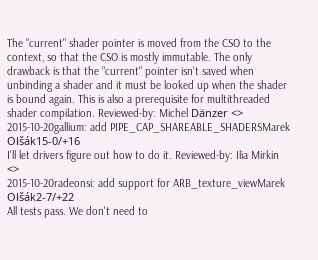The "current" shader pointer is moved from the CSO to the context, so that the CSO is mostly immutable. The only drawback is that the "current" pointer isn't saved when unbinding a shader and it must be looked up when the shader is bound again. This is also a prerequisite for multithreaded shader compilation. Reviewed-by: Michel Dänzer <>
2015-10-20gallium: add PIPE_CAP_SHAREABLE_SHADERSMarek Olšák15-0/+16
I'll let drivers figure out how to do it. Reviewed-by: Ilia Mirkin <>
2015-10-20radeonsi: add support for ARB_texture_viewMarek Olšák2-7/+22
All tests pass. We don't need to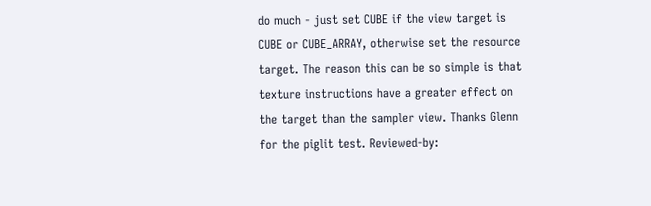do much - just set CUBE if the view target is CUBE or CUBE_ARRAY, otherwise set the resource target. The reason this can be so simple is that texture instructions have a greater effect on the target than the sampler view. Thanks Glenn for the piglit test. Reviewed-by: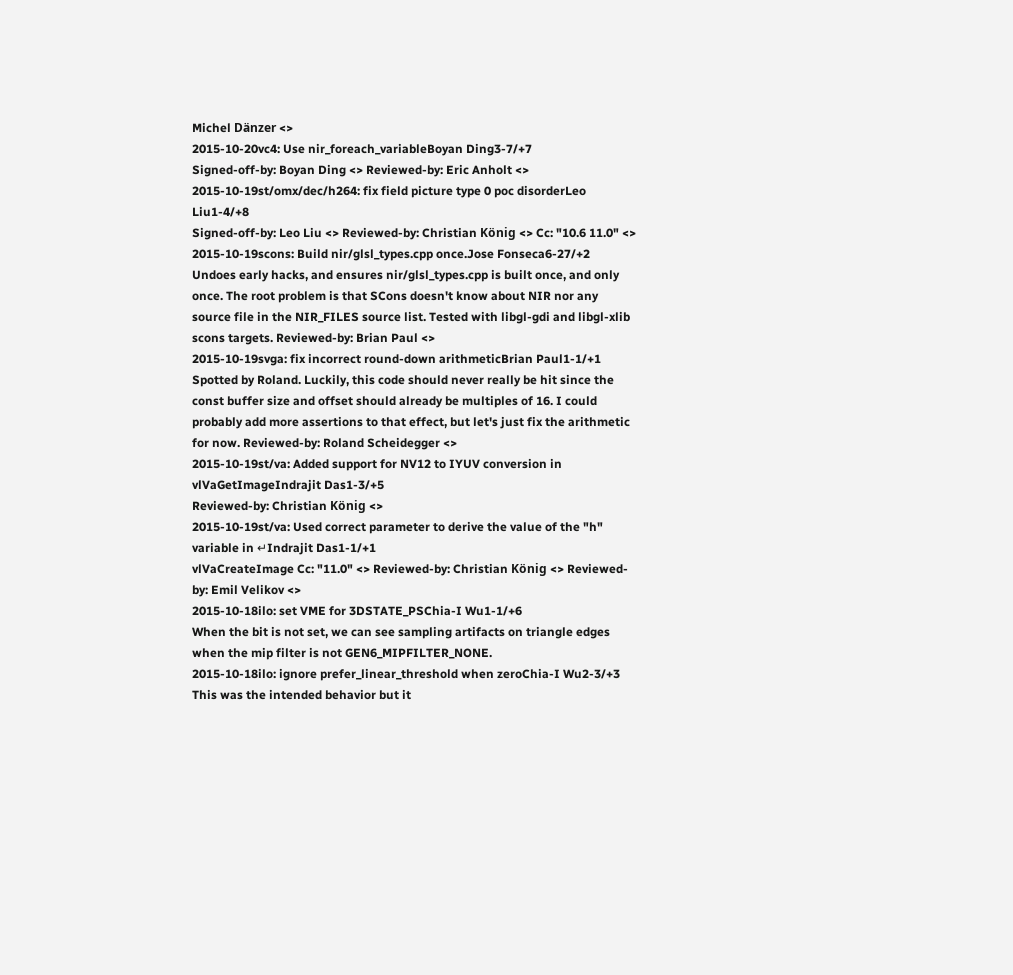Michel Dänzer <>
2015-10-20vc4: Use nir_foreach_variableBoyan Ding3-7/+7
Signed-off-by: Boyan Ding <> Reviewed-by: Eric Anholt <>
2015-10-19st/omx/dec/h264: fix field picture type 0 poc disorderLeo Liu1-4/+8
Signed-off-by: Leo Liu <> Reviewed-by: Christian König <> Cc: "10.6 11.0" <>
2015-10-19scons: Build nir/glsl_types.cpp once.Jose Fonseca6-27/+2
Undoes early hacks, and ensures nir/glsl_types.cpp is built once, and only once. The root problem is that SCons doesn't know about NIR nor any source file in the NIR_FILES source list. Tested with libgl-gdi and libgl-xlib scons targets. Reviewed-by: Brian Paul <>
2015-10-19svga: fix incorrect round-down arithmeticBrian Paul1-1/+1
Spotted by Roland. Luckily, this code should never really be hit since the const buffer size and offset should already be multiples of 16. I could probably add more assertions to that effect, but let's just fix the arithmetic for now. Reviewed-by: Roland Scheidegger <>
2015-10-19st/va: Added support for NV12 to IYUV conversion in vlVaGetImageIndrajit Das1-3/+5
Reviewed-by: Christian König <>
2015-10-19st/va: Used correct parameter to derive the value of the "h" variable in ↵Indrajit Das1-1/+1
vlVaCreateImage Cc: "11.0" <> Reviewed-by: Christian König <> Reviewed-by: Emil Velikov <>
2015-10-18ilo: set VME for 3DSTATE_PSChia-I Wu1-1/+6
When the bit is not set, we can see sampling artifacts on triangle edges when the mip filter is not GEN6_MIPFILTER_NONE.
2015-10-18ilo: ignore prefer_linear_threshold when zeroChia-I Wu2-3/+3
This was the intended behavior but it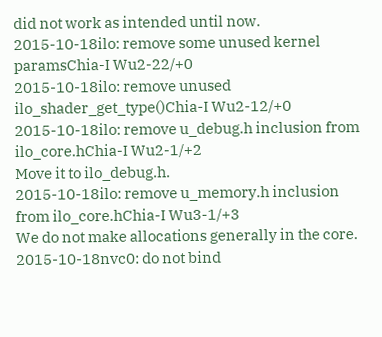did not work as intended until now.
2015-10-18ilo: remove some unused kernel paramsChia-I Wu2-22/+0
2015-10-18ilo: remove unused ilo_shader_get_type()Chia-I Wu2-12/+0
2015-10-18ilo: remove u_debug.h inclusion from ilo_core.hChia-I Wu2-1/+2
Move it to ilo_debug.h.
2015-10-18ilo: remove u_memory.h inclusion from ilo_core.hChia-I Wu3-1/+3
We do not make allocations generally in the core.
2015-10-18nvc0: do not bind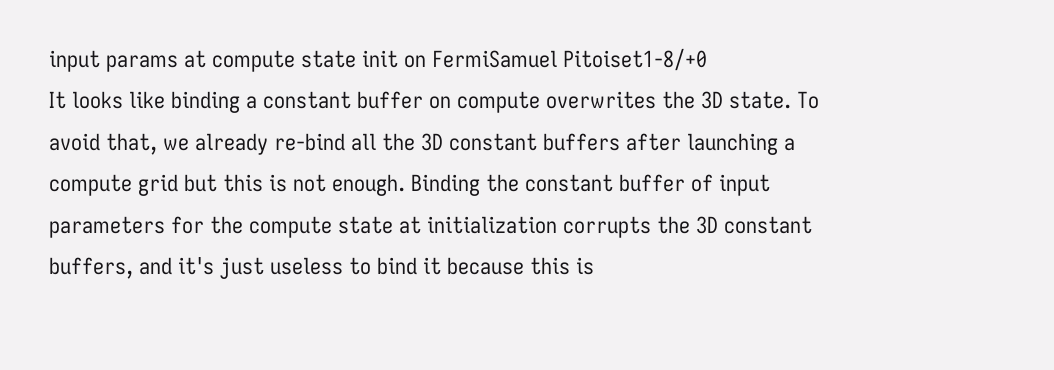input params at compute state init on FermiSamuel Pitoiset1-8/+0
It looks like binding a constant buffer on compute overwrites the 3D state. To avoid that, we already re-bind all the 3D constant buffers after launching a compute grid but this is not enough. Binding the constant buffer of input parameters for the compute state at initialization corrupts the 3D constant buffers, and it's just useless to bind it because this is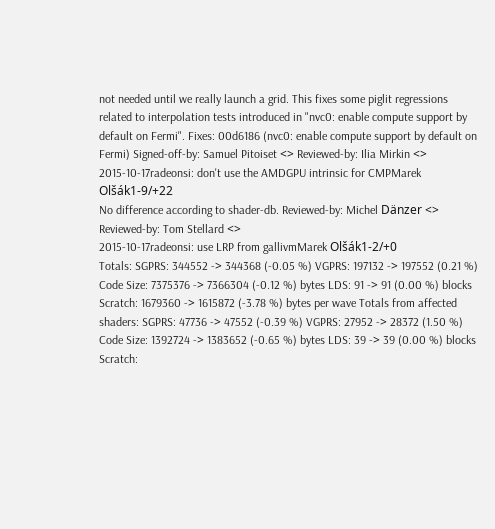not needed until we really launch a grid. This fixes some piglit regressions related to interpolation tests introduced in "nvc0: enable compute support by default on Fermi". Fixes: 00d6186 (nvc0: enable compute support by default on Fermi) Signed-off-by: Samuel Pitoiset <> Reviewed-by: Ilia Mirkin <>
2015-10-17radeonsi: don't use the AMDGPU intrinsic for CMPMarek Olšák1-9/+22
No difference according to shader-db. Reviewed-by: Michel Dänzer <> Reviewed-by: Tom Stellard <>
2015-10-17radeonsi: use LRP from gallivmMarek Olšák1-2/+0
Totals: SGPRS: 344552 -> 344368 (-0.05 %) VGPRS: 197132 -> 197552 (0.21 %) Code Size: 7375376 -> 7366304 (-0.12 %) bytes LDS: 91 -> 91 (0.00 %) blocks Scratch: 1679360 -> 1615872 (-3.78 %) bytes per wave Totals from affected shaders: SGPRS: 47736 -> 47552 (-0.39 %) VGPRS: 27952 -> 28372 (1.50 %) Code Size: 1392724 -> 1383652 (-0.65 %) bytes LDS: 39 -> 39 (0.00 %) blocks Scratch: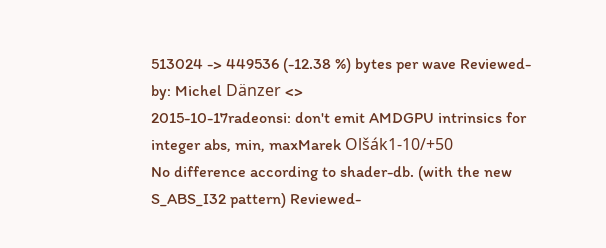513024 -> 449536 (-12.38 %) bytes per wave Reviewed-by: Michel Dänzer <>
2015-10-17radeonsi: don't emit AMDGPU intrinsics for integer abs, min, maxMarek Olšák1-10/+50
No difference according to shader-db. (with the new S_ABS_I32 pattern) Reviewed-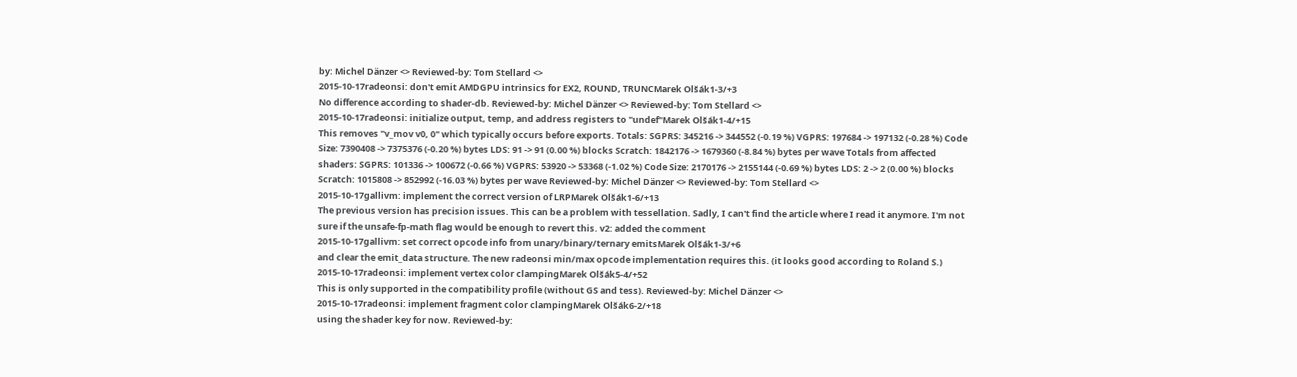by: Michel Dänzer <> Reviewed-by: Tom Stellard <>
2015-10-17radeonsi: don't emit AMDGPU intrinsics for EX2, ROUND, TRUNCMarek Olšák1-3/+3
No difference according to shader-db. Reviewed-by: Michel Dänzer <> Reviewed-by: Tom Stellard <>
2015-10-17radeonsi: initialize output, temp, and address registers to "undef"Marek Olšák1-4/+15
This removes "v_mov v0, 0" which typically occurs before exports. Totals: SGPRS: 345216 -> 344552 (-0.19 %) VGPRS: 197684 -> 197132 (-0.28 %) Code Size: 7390408 -> 7375376 (-0.20 %) bytes LDS: 91 -> 91 (0.00 %) blocks Scratch: 1842176 -> 1679360 (-8.84 %) bytes per wave Totals from affected shaders: SGPRS: 101336 -> 100672 (-0.66 %) VGPRS: 53920 -> 53368 (-1.02 %) Code Size: 2170176 -> 2155144 (-0.69 %) bytes LDS: 2 -> 2 (0.00 %) blocks Scratch: 1015808 -> 852992 (-16.03 %) bytes per wave Reviewed-by: Michel Dänzer <> Reviewed-by: Tom Stellard <>
2015-10-17gallivm: implement the correct version of LRPMarek Olšák1-6/+13
The previous version has precision issues. This can be a problem with tessellation. Sadly, I can't find the article where I read it anymore. I'm not sure if the unsafe-fp-math flag would be enough to revert this. v2: added the comment
2015-10-17gallivm: set correct opcode info from unary/binary/ternary emitsMarek Olšák1-3/+6
and clear the emit_data structure. The new radeonsi min/max opcode implementation requires this. (it looks good according to Roland S.)
2015-10-17radeonsi: implement vertex color clampingMarek Olšák5-4/+52
This is only supported in the compatibility profile (without GS and tess). Reviewed-by: Michel Dänzer <>
2015-10-17radeonsi: implement fragment color clampingMarek Olšák6-2/+18
using the shader key for now. Reviewed-by: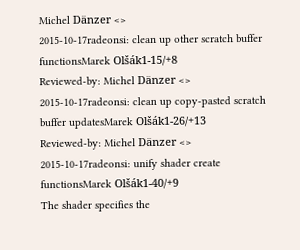Michel Dänzer <>
2015-10-17radeonsi: clean up other scratch buffer functionsMarek Olšák1-15/+8
Reviewed-by: Michel Dänzer <>
2015-10-17radeonsi: clean up copy-pasted scratch buffer updatesMarek Olšák1-26/+13
Reviewed-by: Michel Dänzer <>
2015-10-17radeonsi: unify shader create functionsMarek Olšák1-40/+9
The shader specifies the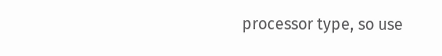processor type, so use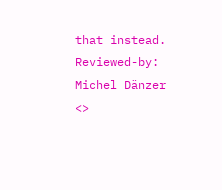that instead. Reviewed-by: Michel Dänzer <>